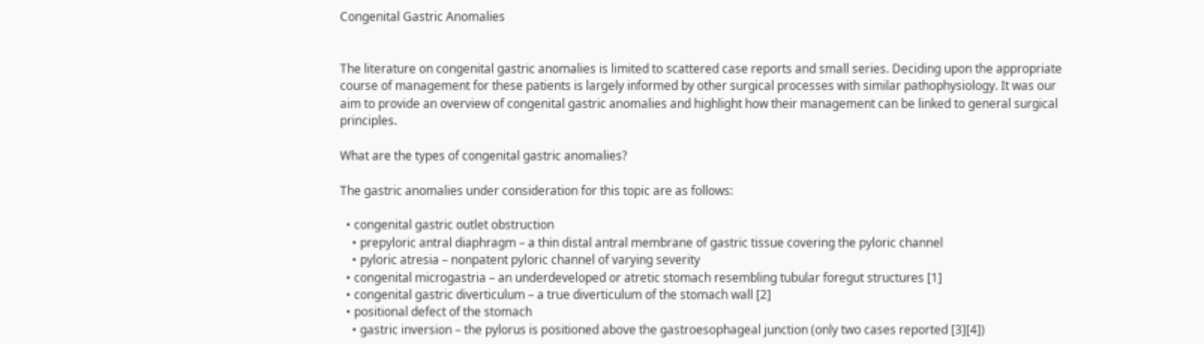Congenital Gastric Anomalies


The literature on congenital gastric anomalies is limited to scattered case reports and small series. Deciding upon the appropriate course of management for these patients is largely informed by other surgical processes with similar pathophysiology. It was our aim to provide an overview of congenital gastric anomalies and highlight how their management can be linked to general surgical principles.

What are the types of congenital gastric anomalies?

The gastric anomalies under consideration for this topic are as follows:

  • congenital gastric outlet obstruction
    • prepyloric antral diaphragm – a thin distal antral membrane of gastric tissue covering the pyloric channel
    • pyloric atresia – nonpatent pyloric channel of varying severity
  • congenital microgastria – an underdeveloped or atretic stomach resembling tubular foregut structures [1]
  • congenital gastric diverticulum – a true diverticulum of the stomach wall [2]
  • positional defect of the stomach
    • gastric inversion – the pylorus is positioned above the gastroesophageal junction (only two cases reported [3][4])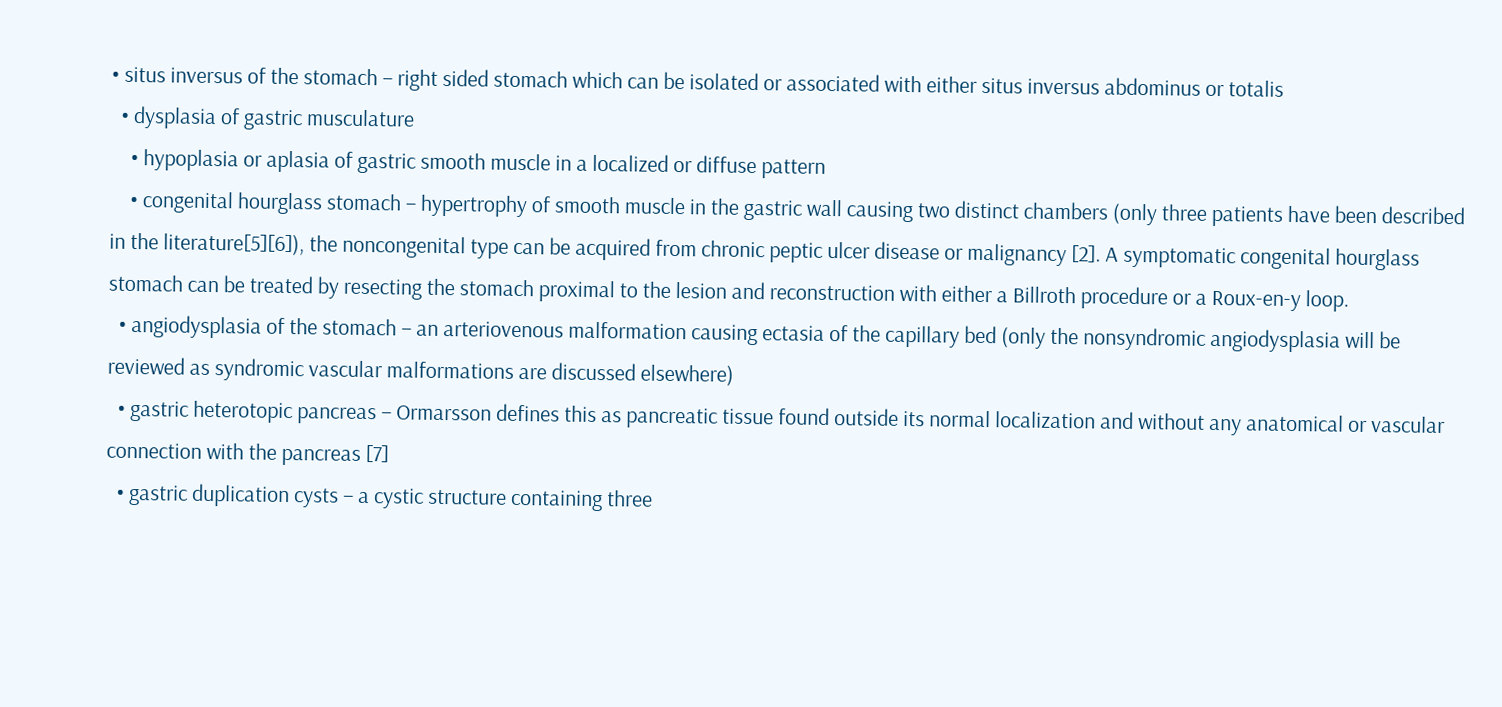• situs inversus of the stomach – right sided stomach which can be isolated or associated with either situs inversus abdominus or totalis
  • dysplasia of gastric musculature
    • hypoplasia or aplasia of gastric smooth muscle in a localized or diffuse pattern
    • congenital hourglass stomach – hypertrophy of smooth muscle in the gastric wall causing two distinct chambers (only three patients have been described in the literature[5][6]), the noncongenital type can be acquired from chronic peptic ulcer disease or malignancy [2]. A symptomatic congenital hourglass stomach can be treated by resecting the stomach proximal to the lesion and reconstruction with either a Billroth procedure or a Roux-en-y loop.
  • angiodysplasia of the stomach – an arteriovenous malformation causing ectasia of the capillary bed (only the nonsyndromic angiodysplasia will be reviewed as syndromic vascular malformations are discussed elsewhere)
  • gastric heterotopic pancreas – Ormarsson defines this as pancreatic tissue found outside its normal localization and without any anatomical or vascular connection with the pancreas [7]
  • gastric duplication cysts – a cystic structure containing three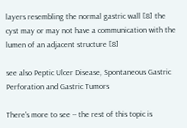layers resembling the normal gastric wall [8] the cyst may or may not have a communication with the lumen of an adjacent structure [8]

see also Peptic Ulcer Disease, Spontaneous Gastric Perforation and Gastric Tumors

There's more to see -- the rest of this topic is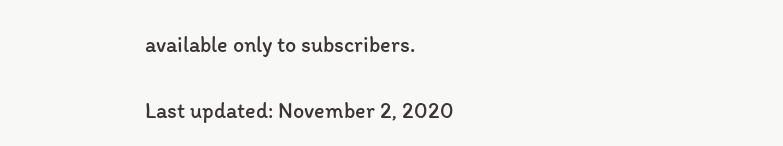available only to subscribers.

Last updated: November 2, 2020